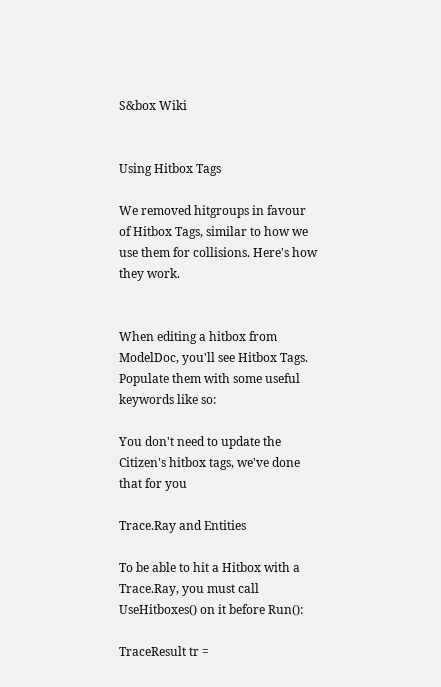S&box Wiki


Using Hitbox Tags

We removed hitgroups in favour of Hitbox Tags, similar to how we use them for collisions. Here's how they work.


When editing a hitbox from ModelDoc, you'll see Hitbox Tags. Populate them with some useful keywords like so:

You don't need to update the Citizen's hitbox tags, we've done that for you

Trace.Ray and Entities

To be able to hit a Hitbox with a Trace.Ray, you must call UseHitboxes() on it before Run():

TraceResult tr =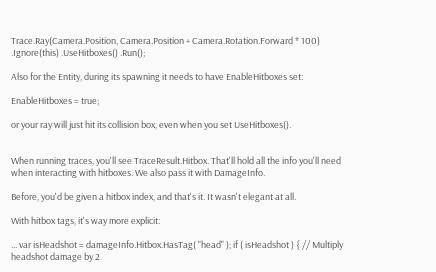Trace.Ray(Camera.Position, Camera.Position + Camera.Rotation.Forward * 100) .Ignore(this) .UseHitboxes() .Run();

Also for the Entity, during its spawning it needs to have EnableHitboxes set:

EnableHitboxes = true;

or your ray will just hit its collision box, even when you set UseHitboxes().


When running traces, you'll see TraceResult.Hitbox. That'll hold all the info you'll need when interacting with hitboxes. We also pass it with DamageInfo.

Before, you'd be given a hitbox index, and that's it. It wasn't elegant at all.

With hitbox tags, it's way more explicit:

... var isHeadshot = damageInfo.Hitbox.HasTag( "head" ); if ( isHeadshot ) { // Multiply headshot damage by 2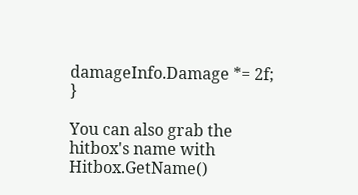damageInfo.Damage *= 2f; }

You can also grab the hitbox's name with Hitbox.GetName()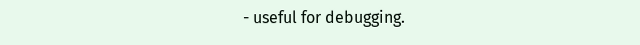- useful for debugging.